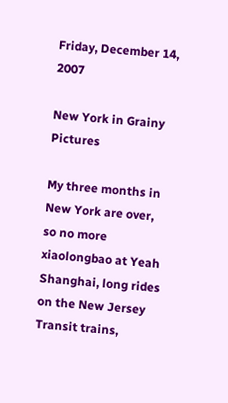Friday, December 14, 2007

New York in Grainy Pictures

My three months in New York are over, so no more xiaolongbao at Yeah Shanghai, long rides on the New Jersey Transit trains,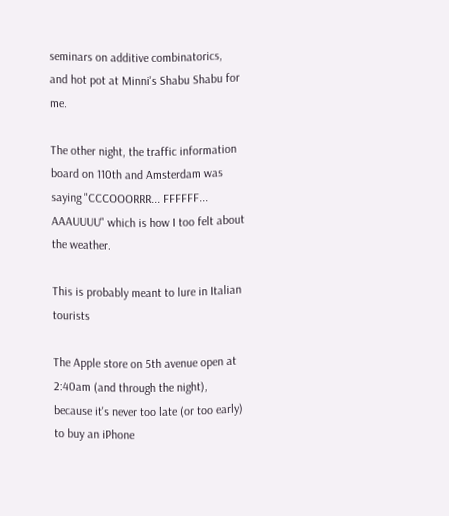seminars on additive combinatorics, and hot pot at Minni's Shabu Shabu for me.

The other night, the traffic information board on 110th and Amsterdam was saying "CCCOOORRR... FFFFFF... AAAUUUU" which is how I too felt about the weather.

This is probably meant to lure in Italian tourists

The Apple store on 5th avenue open at 2:40am (and through the night), because it's never too late (or too early) to buy an iPhone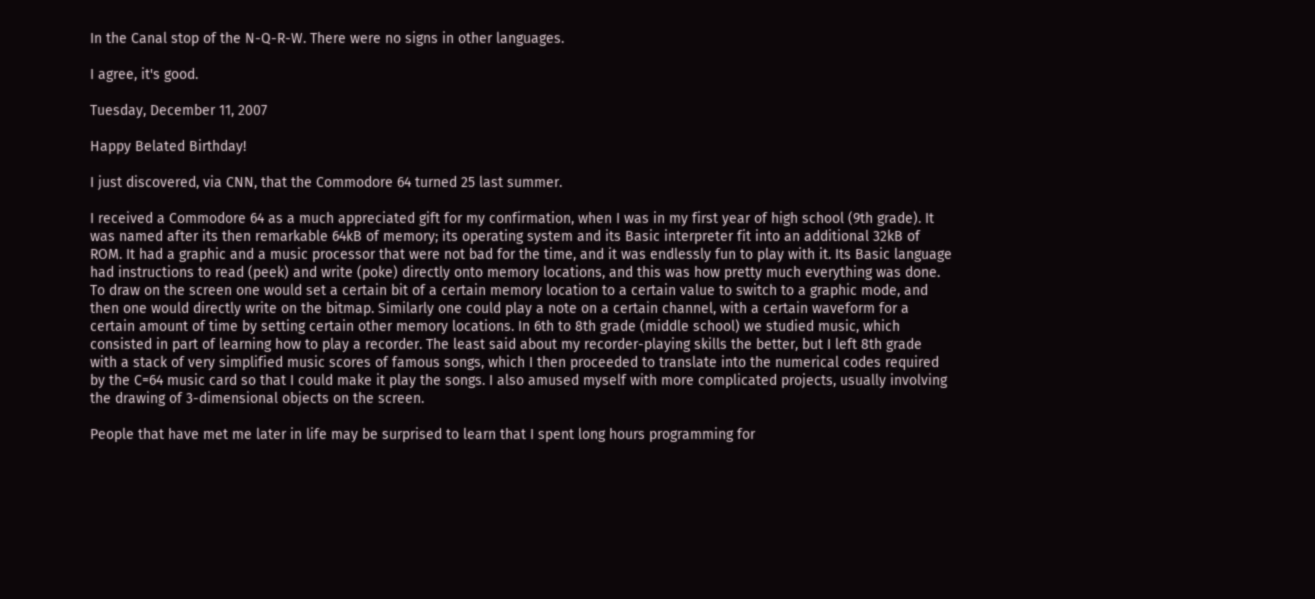In the Canal stop of the N-Q-R-W. There were no signs in other languages.

I agree, it's good.

Tuesday, December 11, 2007

Happy Belated Birthday!

I just discovered, via CNN, that the Commodore 64 turned 25 last summer.

I received a Commodore 64 as a much appreciated gift for my confirmation, when I was in my first year of high school (9th grade). It was named after its then remarkable 64kB of memory; its operating system and its Basic interpreter fit into an additional 32kB of ROM. It had a graphic and a music processor that were not bad for the time, and it was endlessly fun to play with it. Its Basic language had instructions to read (peek) and write (poke) directly onto memory locations, and this was how pretty much everything was done. To draw on the screen one would set a certain bit of a certain memory location to a certain value to switch to a graphic mode, and then one would directly write on the bitmap. Similarly one could play a note on a certain channel, with a certain waveform for a certain amount of time by setting certain other memory locations. In 6th to 8th grade (middle school) we studied music, which consisted in part of learning how to play a recorder. The least said about my recorder-playing skills the better, but I left 8th grade with a stack of very simplified music scores of famous songs, which I then proceeded to translate into the numerical codes required by the C=64 music card so that I could make it play the songs. I also amused myself with more complicated projects, usually involving the drawing of 3-dimensional objects on the screen.

People that have met me later in life may be surprised to learn that I spent long hours programming for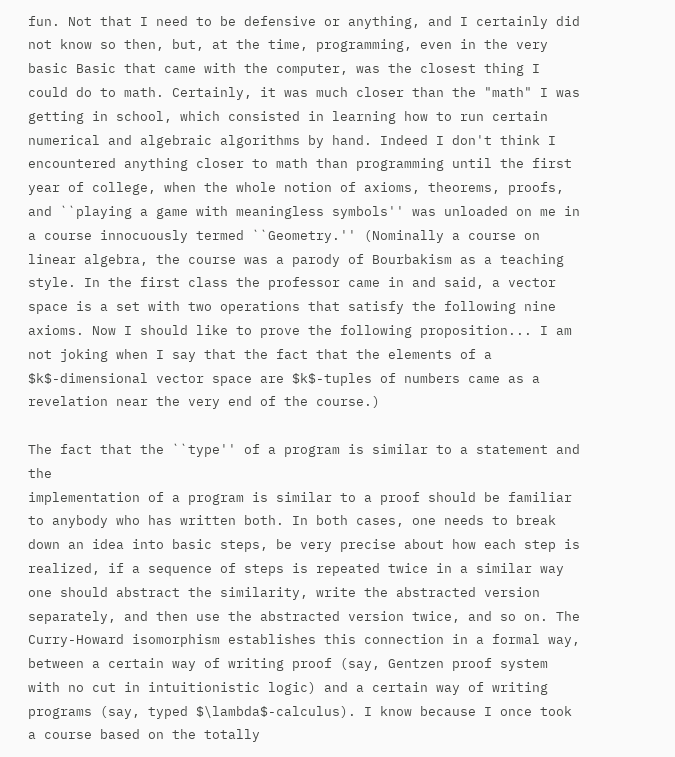fun. Not that I need to be defensive or anything, and I certainly did not know so then, but, at the time, programming, even in the very basic Basic that came with the computer, was the closest thing I could do to math. Certainly, it was much closer than the "math" I was getting in school, which consisted in learning how to run certain numerical and algebraic algorithms by hand. Indeed I don't think I encountered anything closer to math than programming until the first year of college, when the whole notion of axioms, theorems, proofs, and ``playing a game with meaningless symbols'' was unloaded on me in a course innocuously termed ``Geometry.'' (Nominally a course on linear algebra, the course was a parody of Bourbakism as a teaching style. In the first class the professor came in and said, a vector space is a set with two operations that satisfy the following nine axioms. Now I should like to prove the following proposition... I am not joking when I say that the fact that the elements of a $k$-dimensional vector space are $k$-tuples of numbers came as a revelation near the very end of the course.)

The fact that the ``type'' of a program is similar to a statement and the
implementation of a program is similar to a proof should be familiar to anybody who has written both. In both cases, one needs to break down an idea into basic steps, be very precise about how each step is realized, if a sequence of steps is repeated twice in a similar way one should abstract the similarity, write the abstracted version separately, and then use the abstracted version twice, and so on. The Curry-Howard isomorphism establishes this connection in a formal way, between a certain way of writing proof (say, Gentzen proof system with no cut in intuitionistic logic) and a certain way of writing programs (say, typed $\lambda$-calculus). I know because I once took a course based on the totally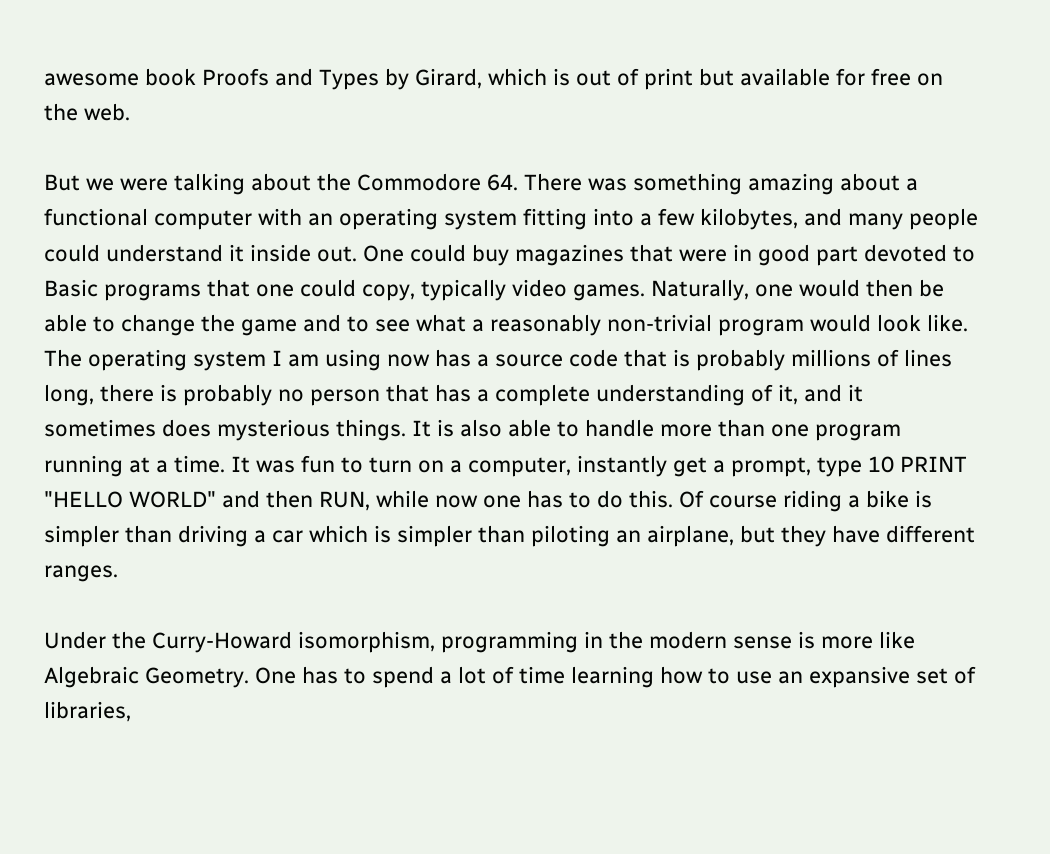awesome book Proofs and Types by Girard, which is out of print but available for free on the web.

But we were talking about the Commodore 64. There was something amazing about a functional computer with an operating system fitting into a few kilobytes, and many people could understand it inside out. One could buy magazines that were in good part devoted to Basic programs that one could copy, typically video games. Naturally, one would then be able to change the game and to see what a reasonably non-trivial program would look like. The operating system I am using now has a source code that is probably millions of lines long, there is probably no person that has a complete understanding of it, and it sometimes does mysterious things. It is also able to handle more than one program running at a time. It was fun to turn on a computer, instantly get a prompt, type 10 PRINT "HELLO WORLD" and then RUN, while now one has to do this. Of course riding a bike is simpler than driving a car which is simpler than piloting an airplane, but they have different ranges.

Under the Curry-Howard isomorphism, programming in the modern sense is more like Algebraic Geometry. One has to spend a lot of time learning how to use an expansive set of libraries,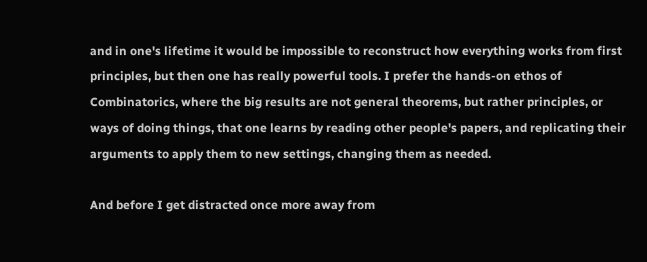and in one's lifetime it would be impossible to reconstruct how everything works from first principles, but then one has really powerful tools. I prefer the hands-on ethos of Combinatorics, where the big results are not general theorems, but rather principles, or ways of doing things, that one learns by reading other people's papers, and replicating their arguments to apply them to new settings, changing them as needed.

And before I get distracted once more away from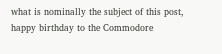what is nominally the subject of this post, happy birthday to the Commodore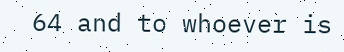64 and to whoever is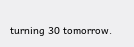turning 30 tomorrow.